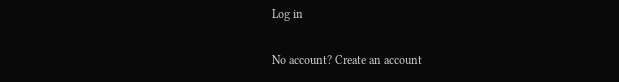Log in

No account? Create an account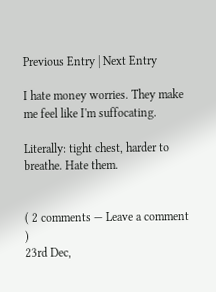Previous Entry | Next Entry

I hate money worries. They make me feel like I'm suffocating.

Literally: tight chest, harder to breathe. Hate them.


( 2 comments — Leave a comment )
23rd Dec,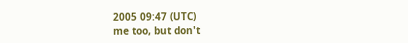2005 09:47 (UTC)
me too, but don't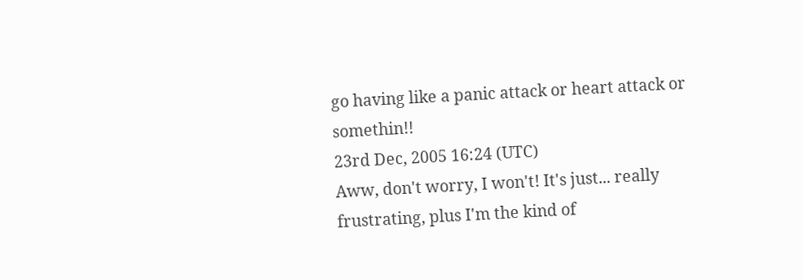go having like a panic attack or heart attack or somethin!!
23rd Dec, 2005 16:24 (UTC)
Aww, don't worry, I won't! It's just... really frustrating, plus I'm the kind of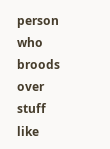person who broods over stuff like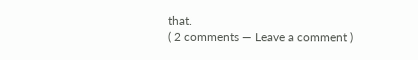that.
( 2 comments — Leave a comment )